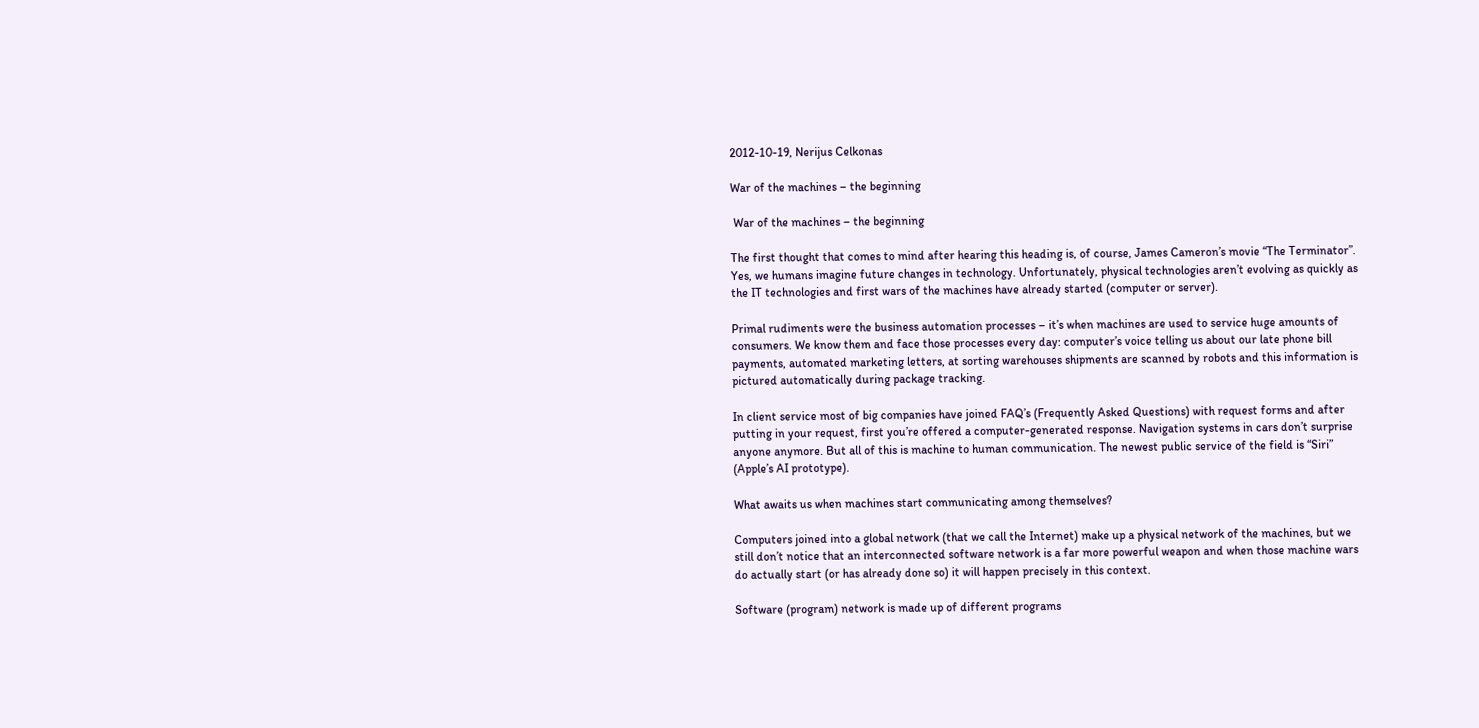2012-10-19, Nerijus Celkonas

War of the machines – the beginning

 War of the machines – the beginning

The first thought that comes to mind after hearing this heading is, of course, James Cameron’s movie “The Terminator”. Yes, we humans imagine future changes in technology. Unfortunately, physical technologies aren’t evolving as quickly as the IT technologies and first wars of the machines have already started (computer or server).

Primal rudiments were the business automation processes – it’s when machines are used to service huge amounts of consumers. We know them and face those processes every day: computer’s voice telling us about our late phone bill payments, automated marketing letters, at sorting warehouses shipments are scanned by robots and this information is pictured automatically during package tracking.

In client service most of big companies have joined FAQ’s (Frequently Asked Questions) with request forms and after putting in your request, first you’re offered a computer-generated response. Navigation systems in cars don’t surprise anyone anymore. But all of this is machine to human communication. The newest public service of the field is “Siri” (Apple’s AI prototype).

What awaits us when machines start communicating among themselves?

Computers joined into a global network (that we call the Internet) make up a physical network of the machines, but we still don’t notice that an interconnected software network is a far more powerful weapon and when those machine wars do actually start (or has already done so) it will happen precisely in this context.

Software (program) network is made up of different programs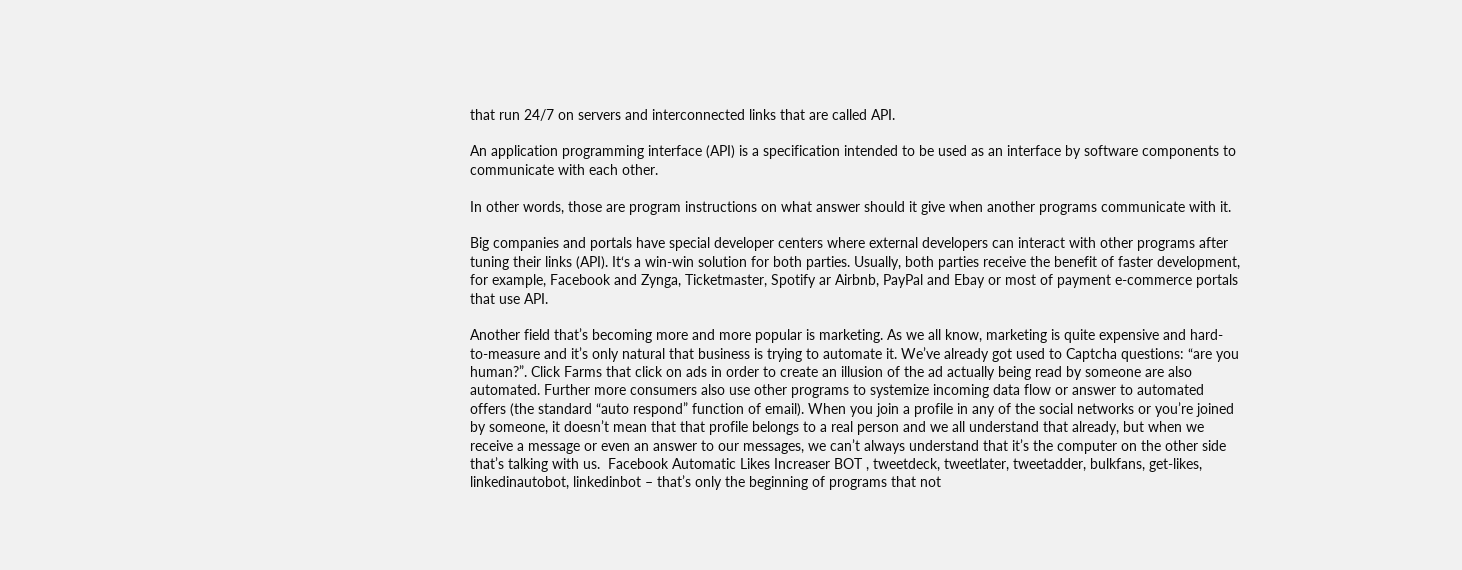that run 24/7 on servers and interconnected links that are called API.

An application programming interface (API) is a specification intended to be used as an interface by software components to communicate with each other.

In other words, those are program instructions on what answer should it give when another programs communicate with it.

Big companies and portals have special developer centers where external developers can interact with other programs after tuning their links (API). It‘s a win-win solution for both parties. Usually, both parties receive the benefit of faster development, for example, Facebook and Zynga, Ticketmaster, Spotify ar Airbnb, PayPal and Ebay or most of payment e-commerce portals that use API.

Another field that’s becoming more and more popular is marketing. As we all know, marketing is quite expensive and hard-to-measure and it’s only natural that business is trying to automate it. We’ve already got used to Captcha questions: “are you human?”. Click Farms that click on ads in order to create an illusion of the ad actually being read by someone are also automated. Further more consumers also use other programs to systemize incoming data flow or answer to automated offers (the standard “auto respond” function of email). When you join a profile in any of the social networks or you’re joined by someone, it doesn’t mean that that profile belongs to a real person and we all understand that already, but when we receive a message or even an answer to our messages, we can’t always understand that it’s the computer on the other side that’s talking with us.  Facebook Automatic Likes Increaser BOT , tweetdeck, tweetlater, tweetadder, bulkfans, get-likes, linkedinautobot, linkedinbot – that’s only the beginning of programs that not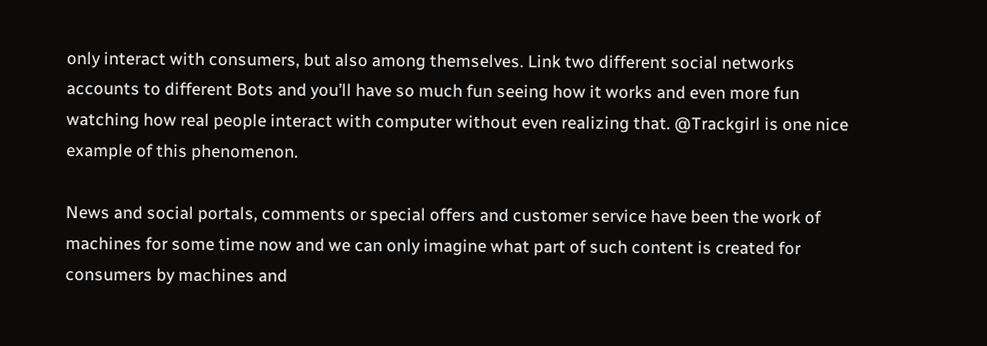only interact with consumers, but also among themselves. Link two different social networks accounts to different Bots and you’ll have so much fun seeing how it works and even more fun watching how real people interact with computer without even realizing that. @Trackgirl is one nice example of this phenomenon.

News and social portals, comments or special offers and customer service have been the work of machines for some time now and we can only imagine what part of such content is created for consumers by machines and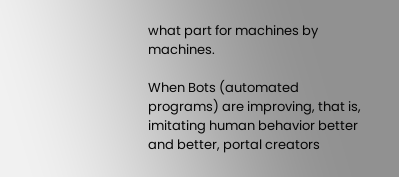what part for machines by machines.

When Bots (automated programs) are improving, that is, imitating human behavior better and better, portal creators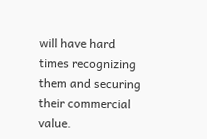will have hard times recognizing them and securing their commercial value.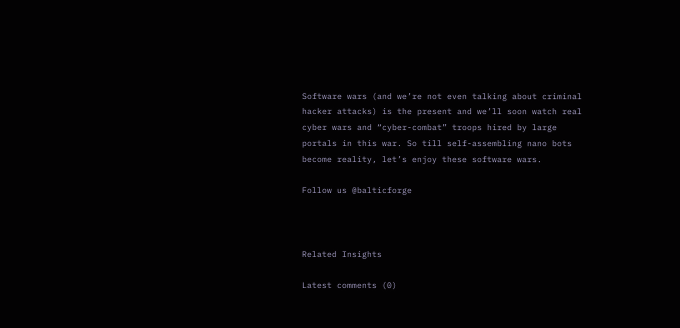Software wars (and we’re not even talking about criminal hacker attacks) is the present and we’ll soon watch real cyber wars and “cyber-combat” troops hired by large portals in this war. So till self-assembling nano bots become reality, let’s enjoy these software wars.

Follow us @balticforge



Related Insights

Latest comments (0)